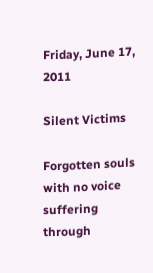Friday, June 17, 2011

Silent Victims

Forgotten souls
with no voice
suffering through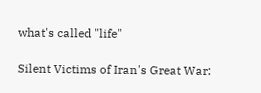what's called "life"

Silent Victims of Iran's Great War: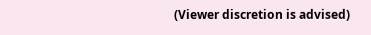(Viewer discretion is advised)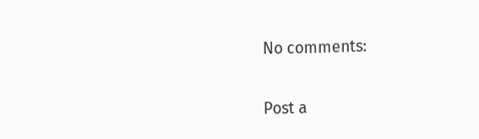No comments:

Post a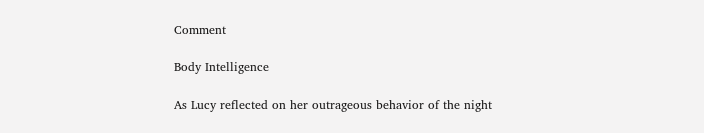Comment

Body Intelligence

As Lucy reflected on her outrageous behavior of the night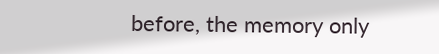before, the memory only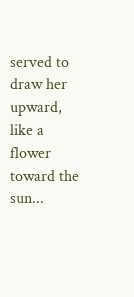served to draw her upward, like a flower toward the sun...